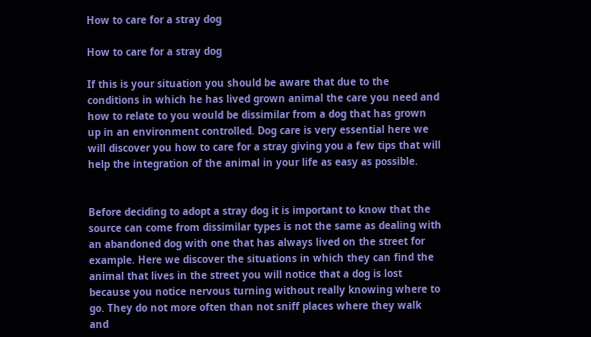How to care for a stray dog

How to care for a stray dog

If this is your situation you should be aware that due to the conditions in which he has lived grown animal the care you need and how to relate to you would be dissimilar from a dog that has grown up in an environment controlled. Dog care is very essential here we will discover you how to care for a stray giving you a few tips that will help the integration of the animal in your life as easy as possible.


Before deciding to adopt a stray dog it is important to know that the source can come from dissimilar types is not the same as dealing with an abandoned dog with one that has always lived on the street for example. Here we discover the situations in which they can find the animal that lives in the street you will notice that a dog is lost because you notice nervous turning without really knowing where to go. They do not more often than not sniff places where they walk and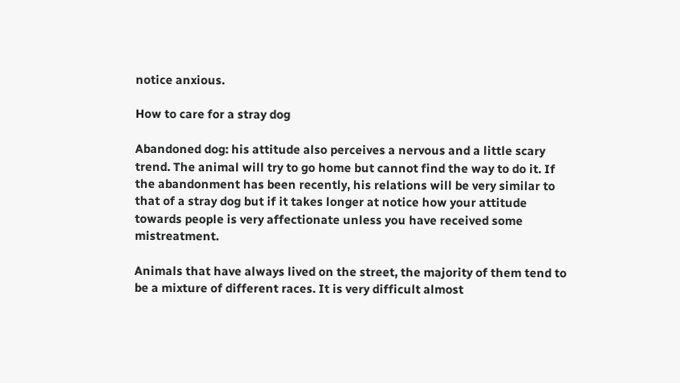notice anxious.

How to care for a stray dog

Abandoned dog: his attitude also perceives a nervous and a little scary trend. The animal will try to go home but cannot find the way to do it. If the abandonment has been recently, his relations will be very similar to that of a stray dog but if it takes longer at notice how your attitude towards people is very affectionate unless you have received some mistreatment.

Animals that have always lived on the street, the majority of them tend to be a mixture of different races. It is very difficult almost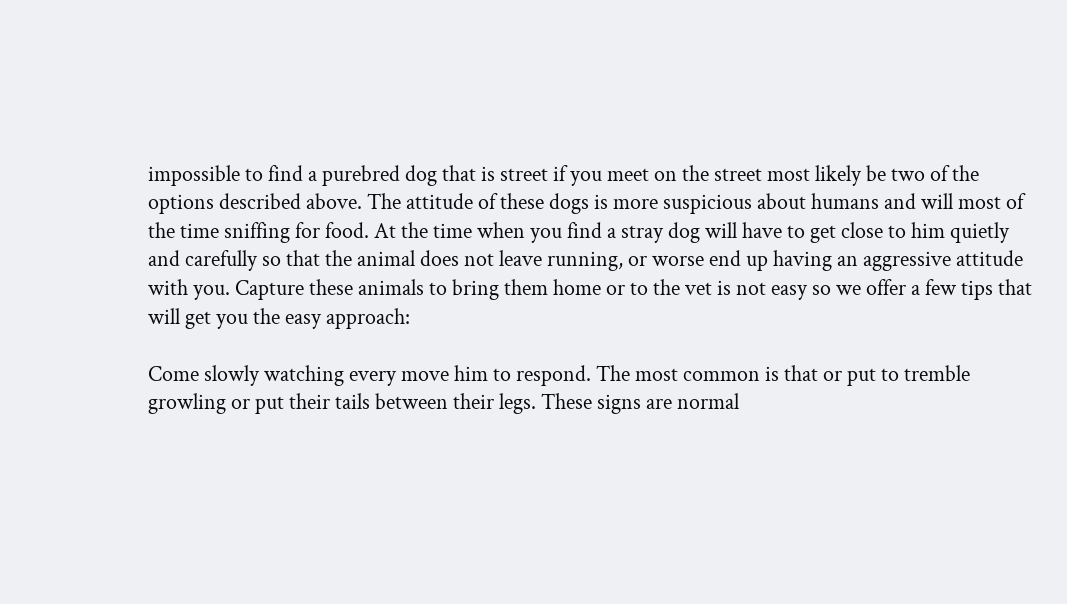impossible to find a purebred dog that is street if you meet on the street most likely be two of the options described above. The attitude of these dogs is more suspicious about humans and will most of the time sniffing for food. At the time when you find a stray dog will have to get close to him quietly and carefully so that the animal does not leave running, or worse end up having an aggressive attitude with you. Capture these animals to bring them home or to the vet is not easy so we offer a few tips that will get you the easy approach:

Come slowly watching every move him to respond. The most common is that or put to tremble growling or put their tails between their legs. These signs are normal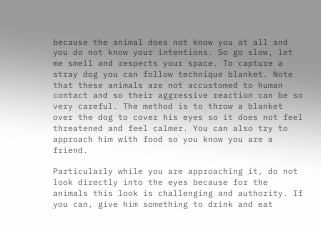because the animal does not know you at all and you do not know your intentions. So go slow, let me smell and respects your space. To capture a stray dog you can follow technique blanket. Note that these animals are not accustomed to human contact and so their aggressive reaction can be so very careful. The method is to throw a blanket over the dog to cover his eyes so it does not feel threatened and feel calmer. You can also try to approach him with food so you know you are a friend.

Particularly while you are approaching it, do not look directly into the eyes because for the animals this look is challenging and authority. If you can, give him something to drink and eat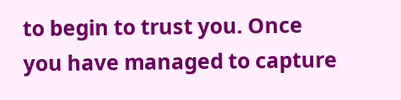to begin to trust you. Once you have managed to capture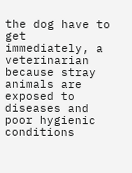the dog have to get immediately, a veterinarian because stray animals are exposed to diseases and poor hygienic conditions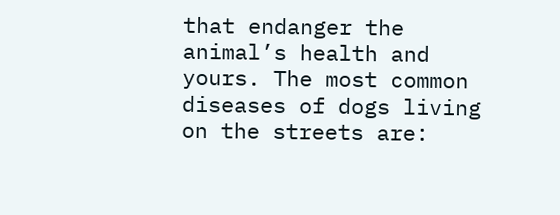that endanger the animal’s health and yours. The most common diseases of dogs living on the streets are: